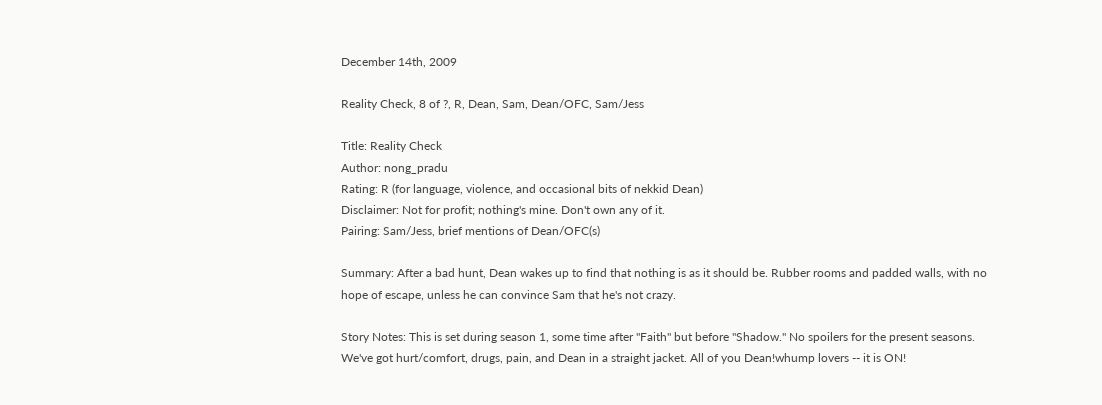December 14th, 2009

Reality Check, 8 of ?, R, Dean, Sam, Dean/OFC, Sam/Jess

Title: Reality Check
Author: nong_pradu
Rating: R (for language, violence, and occasional bits of nekkid Dean)
Disclaimer: Not for profit; nothing's mine. Don't own any of it.
Pairing: Sam/Jess, brief mentions of Dean/OFC(s)

Summary: After a bad hunt, Dean wakes up to find that nothing is as it should be. Rubber rooms and padded walls, with no hope of escape, unless he can convince Sam that he's not crazy.

Story Notes: This is set during season 1, some time after "Faith" but before "Shadow." No spoilers for the present seasons. We've got hurt/comfort, drugs, pain, and Dean in a straight jacket. All of you Dean!whump lovers -- it is ON!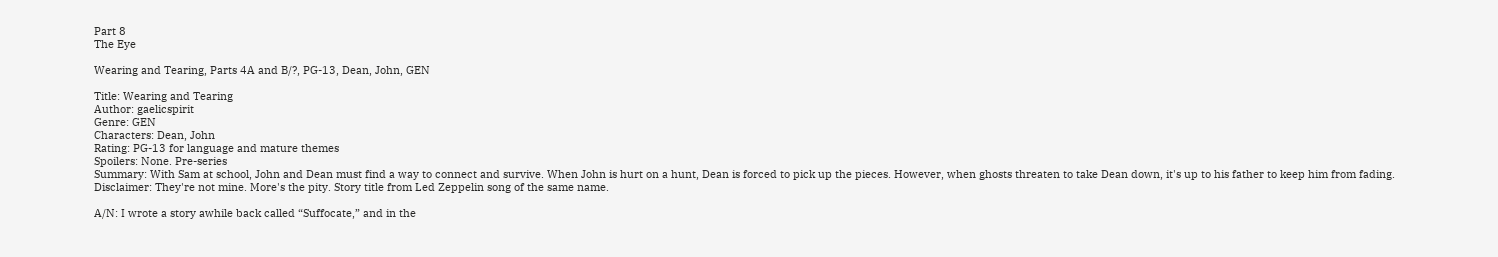Part 8
The Eye

Wearing and Tearing, Parts 4A and B/?, PG-13, Dean, John, GEN

Title: Wearing and Tearing
Author: gaelicspirit
Genre: GEN
Characters: Dean, John
Rating: PG-13 for language and mature themes
Spoilers: None. Pre-series
Summary: With Sam at school, John and Dean must find a way to connect and survive. When John is hurt on a hunt, Dean is forced to pick up the pieces. However, when ghosts threaten to take Dean down, it's up to his father to keep him from fading.
Disclaimer: They're not mine. More's the pity. Story title from Led Zeppelin song of the same name.

A/N: I wrote a story awhile back called “Suffocate,” and in the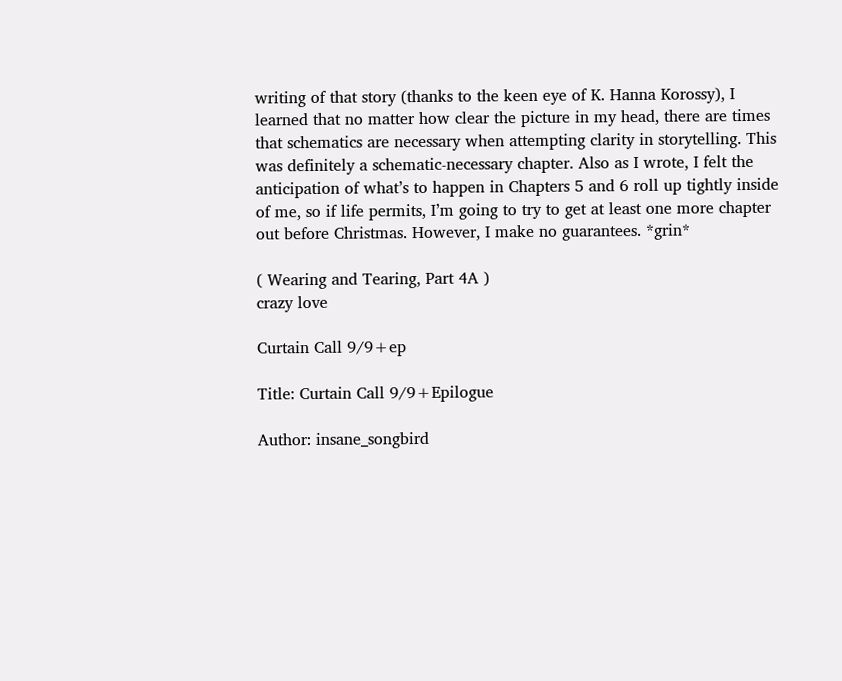writing of that story (thanks to the keen eye of K. Hanna Korossy), I learned that no matter how clear the picture in my head, there are times that schematics are necessary when attempting clarity in storytelling. This was definitely a schematic-necessary chapter. Also as I wrote, I felt the anticipation of what’s to happen in Chapters 5 and 6 roll up tightly inside of me, so if life permits, I’m going to try to get at least one more chapter out before Christmas. However, I make no guarantees. *grin*

( Wearing and Tearing, Part 4A )
crazy love

Curtain Call 9/9+ep

Title: Curtain Call 9/9+Epilogue

Author: insane_songbird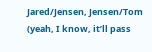Jared/Jensen, Jensen/Tom (yeah, I know, it’ll pass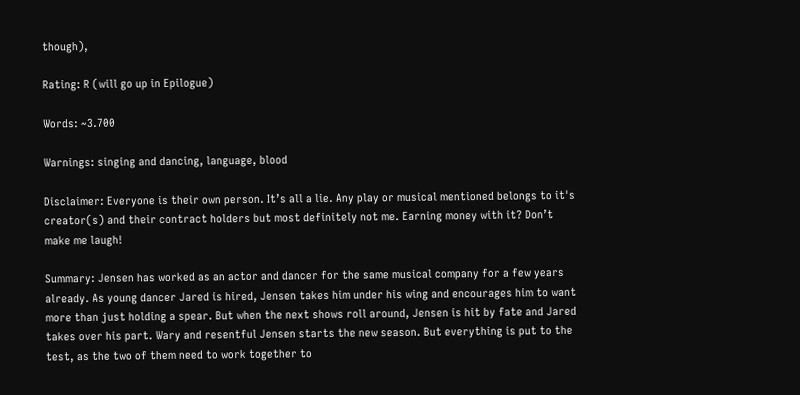though),

Rating: R (will go up in Epilogue)

Words: ~3.700

Warnings: singing and dancing, language, blood

Disclaimer: Everyone is their own person. It’s all a lie. Any play or musical mentioned belongs to it's creator(s) and their contract holders but most definitely not me. Earning money with it? Don’t make me laugh!

Summary: Jensen has worked as an actor and dancer for the same musical company for a few years already. As young dancer Jared is hired, Jensen takes him under his wing and encourages him to want more than just holding a spear. But when the next shows roll around, Jensen is hit by fate and Jared takes over his part. Wary and resentful Jensen starts the new season. But everything is put to the test, as the two of them need to work together to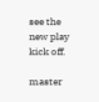see the new play kick off.

master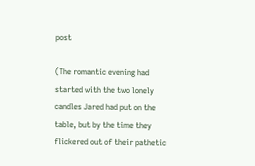post

(The romantic evening had started with the two lonely candles Jared had put on the table, but by the time they flickered out of their pathetic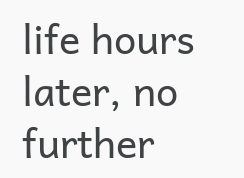life hours later, no further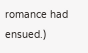romance had ensued.)